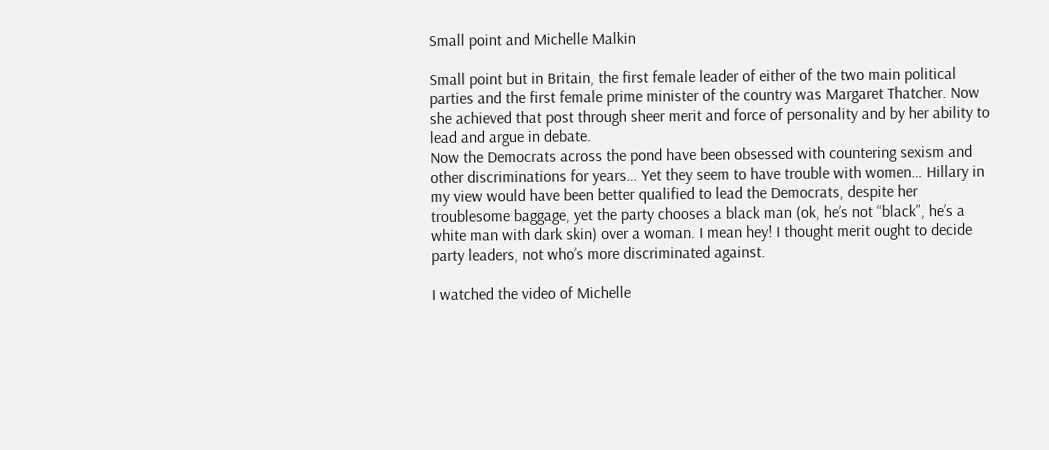Small point and Michelle Malkin

Small point but in Britain, the first female leader of either of the two main political parties and the first female prime minister of the country was Margaret Thatcher. Now she achieved that post through sheer merit and force of personality and by her ability to lead and argue in debate.
Now the Democrats across the pond have been obsessed with countering sexism and other discriminations for years… Yet they seem to have trouble with women… Hillary in my view would have been better qualified to lead the Democrats, despite her troublesome baggage, yet the party chooses a black man (ok, he’s not “black”, he’s a white man with dark skin) over a woman. I mean hey! I thought merit ought to decide party leaders, not who’s more discriminated against.

I watched the video of Michelle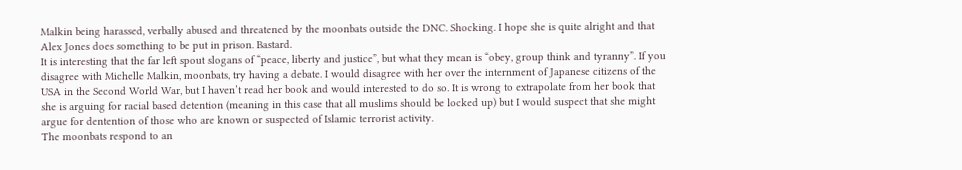Malkin being harassed, verbally abused and threatened by the moonbats outside the DNC. Shocking. I hope she is quite alright and that Alex Jones does something to be put in prison. Bastard.
It is interesting that the far left spout slogans of “peace, liberty and justice”, but what they mean is “obey, group think and tyranny”. If you disagree with Michelle Malkin, moonbats, try having a debate. I would disagree with her over the internment of Japanese citizens of the USA in the Second World War, but I haven’t read her book and would interested to do so. It is wrong to extrapolate from her book that she is arguing for racial based detention (meaning in this case that all muslims should be locked up) but I would suspect that she might argue for dentention of those who are known or suspected of Islamic terrorist activity.
The moonbats respond to an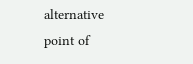alternative point of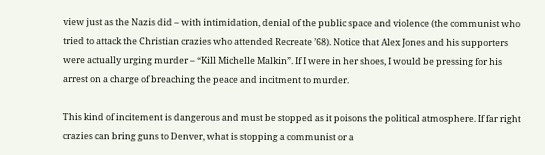view just as the Nazis did – with intimidation, denial of the public space and violence (the communist who tried to attack the Christian crazies who attended Recreate ’68). Notice that Alex Jones and his supporters were actually urging murder – “Kill Michelle Malkin”. If I were in her shoes, I would be pressing for his arrest on a charge of breaching the peace and incitment to murder.

This kind of incitement is dangerous and must be stopped as it poisons the political atmosphere. If far right crazies can bring guns to Denver, what is stopping a communist or a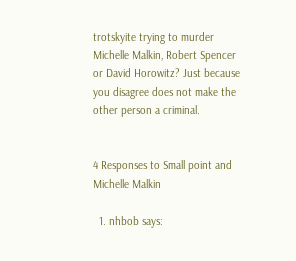trotskyite trying to murder Michelle Malkin, Robert Spencer or David Horowitz? Just because you disagree does not make the other person a criminal.


4 Responses to Small point and Michelle Malkin

  1. nhbob says: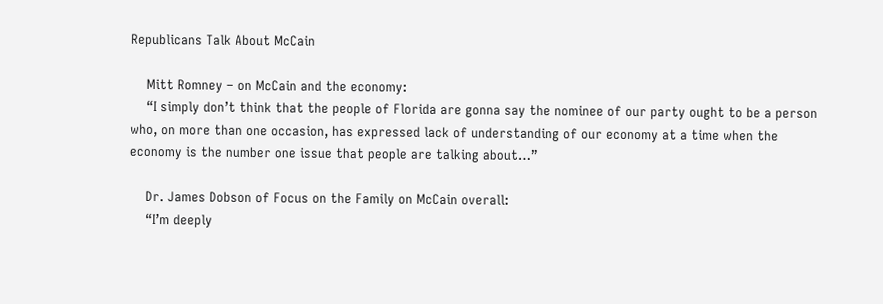Republicans Talk About McCain

    Mitt Romney – on McCain and the economy:
    “I simply don’t think that the people of Florida are gonna say the nominee of our party ought to be a person who, on more than one occasion, has expressed lack of understanding of our economy at a time when the economy is the number one issue that people are talking about…”

    Dr. James Dobson of Focus on the Family on McCain overall:
    “I’m deeply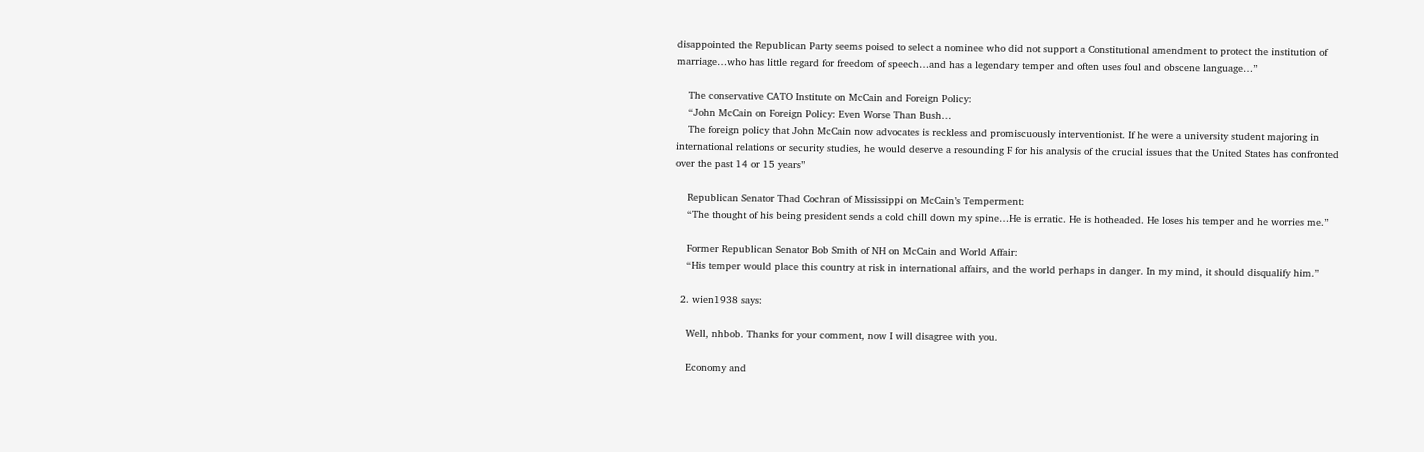disappointed the Republican Party seems poised to select a nominee who did not support a Constitutional amendment to protect the institution of marriage…who has little regard for freedom of speech…and has a legendary temper and often uses foul and obscene language…”

    The conservative CATO Institute on McCain and Foreign Policy:
    “John McCain on Foreign Policy: Even Worse Than Bush…
    The foreign policy that John McCain now advocates is reckless and promiscuously interventionist. If he were a university student majoring in international relations or security studies, he would deserve a resounding F for his analysis of the crucial issues that the United States has confronted over the past 14 or 15 years”

    Republican Senator Thad Cochran of Mississippi on McCain’s Temperment:
    “The thought of his being president sends a cold chill down my spine…He is erratic. He is hotheaded. He loses his temper and he worries me.”

    Former Republican Senator Bob Smith of NH on McCain and World Affair:
    “His temper would place this country at risk in international affairs, and the world perhaps in danger. In my mind, it should disqualify him.”

  2. wien1938 says:

    Well, nhbob. Thanks for your comment, now I will disagree with you.

    Economy and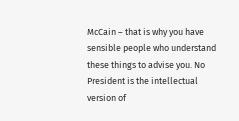McCain – that is why you have sensible people who understand these things to advise you. No President is the intellectual version of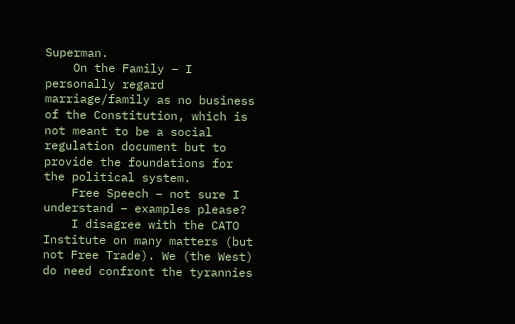Superman.
    On the Family – I personally regard marriage/family as no business of the Constitution, which is not meant to be a social regulation document but to provide the foundations for the political system.
    Free Speech – not sure I understand – examples please?
    I disagree with the CATO Institute on many matters (but not Free Trade). We (the West) do need confront the tyrannies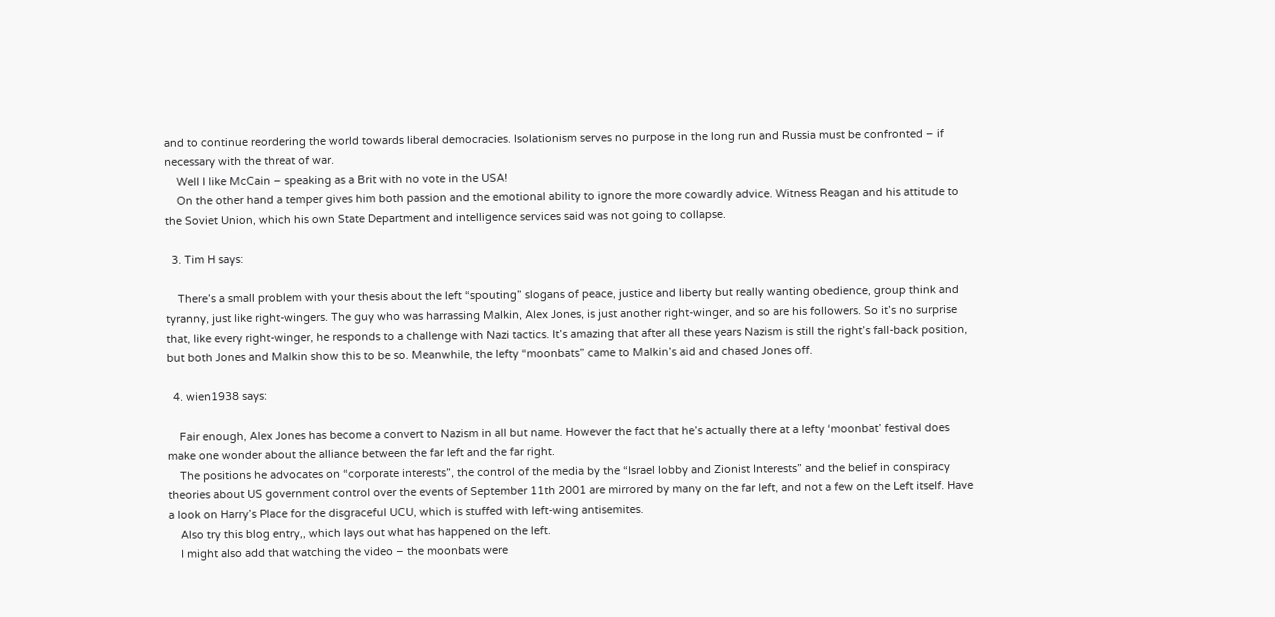and to continue reordering the world towards liberal democracies. Isolationism serves no purpose in the long run and Russia must be confronted – if necessary with the threat of war.
    Well I like McCain – speaking as a Brit with no vote in the USA!
    On the other hand a temper gives him both passion and the emotional ability to ignore the more cowardly advice. Witness Reagan and his attitude to the Soviet Union, which his own State Department and intelligence services said was not going to collapse.

  3. Tim H says:

    There’s a small problem with your thesis about the left “spouting” slogans of peace, justice and liberty but really wanting obedience, group think and tyranny, just like right-wingers. The guy who was harrassing Malkin, Alex Jones, is just another right-winger, and so are his followers. So it’s no surprise that, like every right-winger, he responds to a challenge with Nazi tactics. It’s amazing that after all these years Nazism is still the right’s fall-back position, but both Jones and Malkin show this to be so. Meanwhile, the lefty “moonbats” came to Malkin’s aid and chased Jones off.

  4. wien1938 says:

    Fair enough, Alex Jones has become a convert to Nazism in all but name. However the fact that he’s actually there at a lefty ‘moonbat’ festival does make one wonder about the alliance between the far left and the far right.
    The positions he advocates on “corporate interests”, the control of the media by the “Israel lobby and Zionist Interests” and the belief in conspiracy theories about US government control over the events of September 11th 2001 are mirrored by many on the far left, and not a few on the Left itself. Have a look on Harry’s Place for the disgraceful UCU, which is stuffed with left-wing antisemites.
    Also try this blog entry,, which lays out what has happened on the left.
    I might also add that watching the video – the moonbats were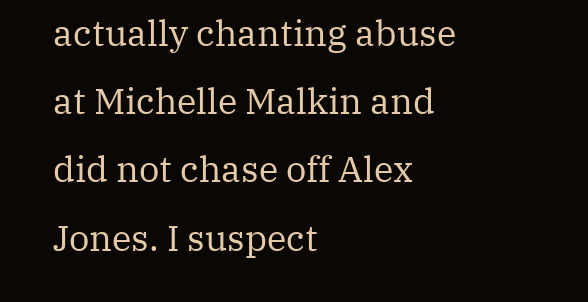actually chanting abuse at Michelle Malkin and did not chase off Alex Jones. I suspect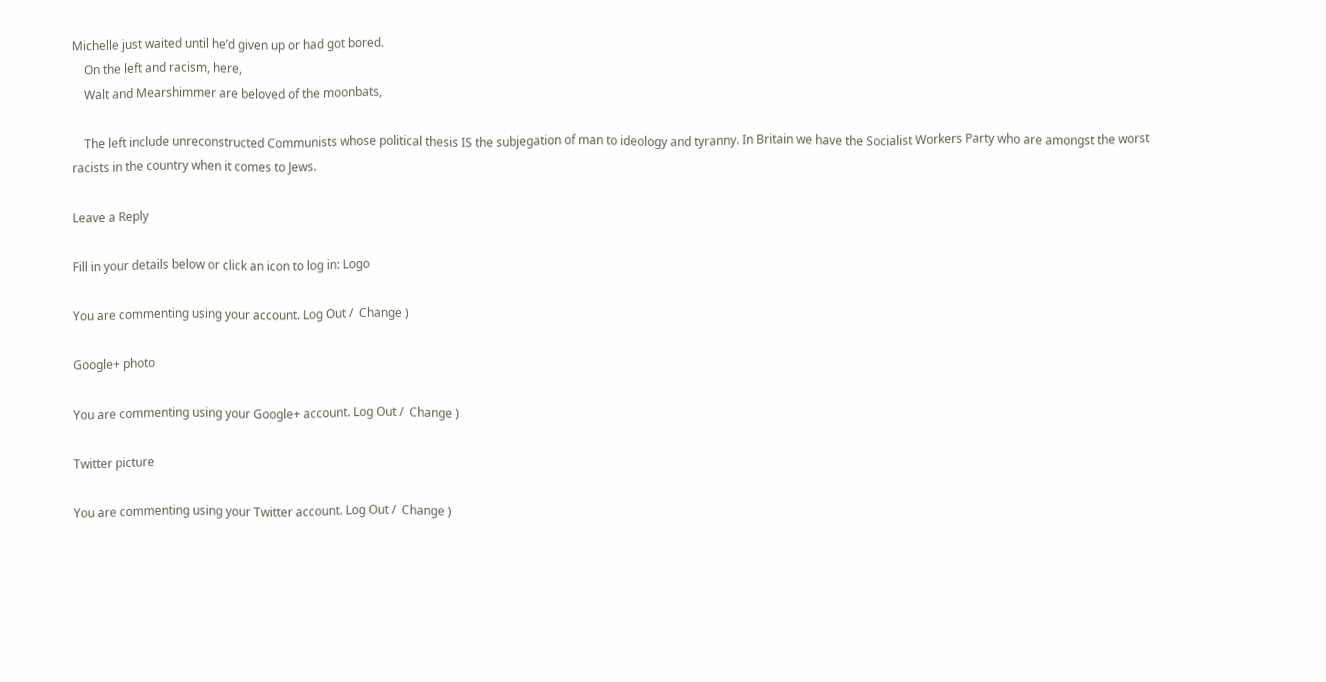Michelle just waited until he’d given up or had got bored.
    On the left and racism, here,
    Walt and Mearshimmer are beloved of the moonbats,

    The left include unreconstructed Communists whose political thesis IS the subjegation of man to ideology and tyranny. In Britain we have the Socialist Workers Party who are amongst the worst racists in the country when it comes to Jews.

Leave a Reply

Fill in your details below or click an icon to log in: Logo

You are commenting using your account. Log Out /  Change )

Google+ photo

You are commenting using your Google+ account. Log Out /  Change )

Twitter picture

You are commenting using your Twitter account. Log Out /  Change )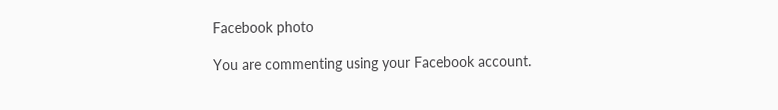Facebook photo

You are commenting using your Facebook account.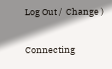Log Out /  Change )


Connecting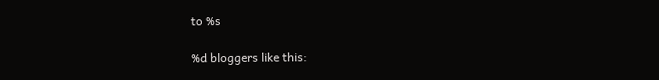to %s

%d bloggers like this: